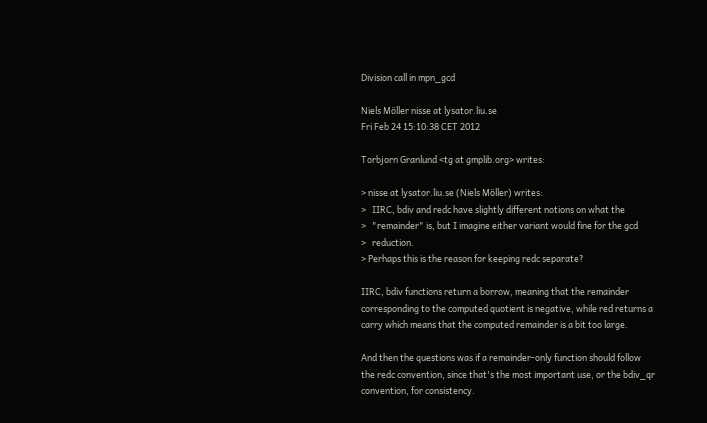Division call in mpn_gcd

Niels Möller nisse at lysator.liu.se
Fri Feb 24 15:10:38 CET 2012

Torbjorn Granlund <tg at gmplib.org> writes:

> nisse at lysator.liu.se (Niels Möller) writes:
>   IIRC, bdiv and redc have slightly different notions on what the
>   "remainder" is, but I imagine either variant would fine for the gcd
>   reduction.
> Perhaps this is the reason for keeping redc separate?

IIRC, bdiv functions return a borrow, meaning that the remainder
corresponding to the computed quotient is negative, while red returns a
carry which means that the computed remainder is a bit too large.

And then the questions was if a remainder-only function should follow
the redc convention, since that's the most important use, or the bdiv_qr
convention, for consistency.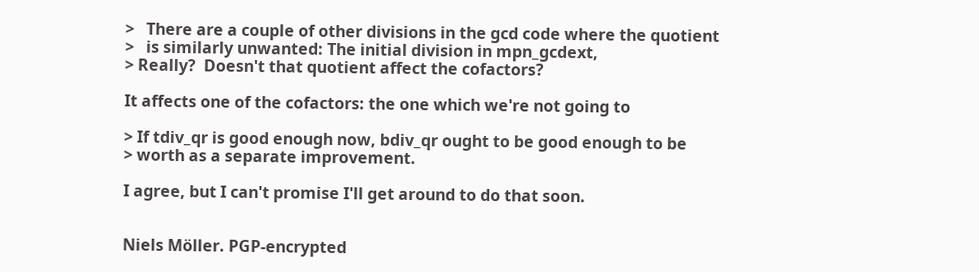>   There are a couple of other divisions in the gcd code where the quotient
>   is similarly unwanted: The initial division in mpn_gcdext,
> Really?  Doesn't that quotient affect the cofactors?

It affects one of the cofactors: the one which we're not going to

> If tdiv_qr is good enough now, bdiv_qr ought to be good enough to be
> worth as a separate improvement.

I agree, but I can't promise I'll get around to do that soon.


Niels Möller. PGP-encrypted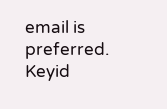email is preferred. Keyid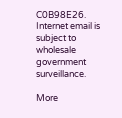C0B98E26.
Internet email is subject to wholesale government surveillance.

More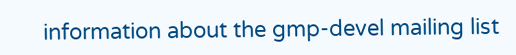information about the gmp-devel mailing list